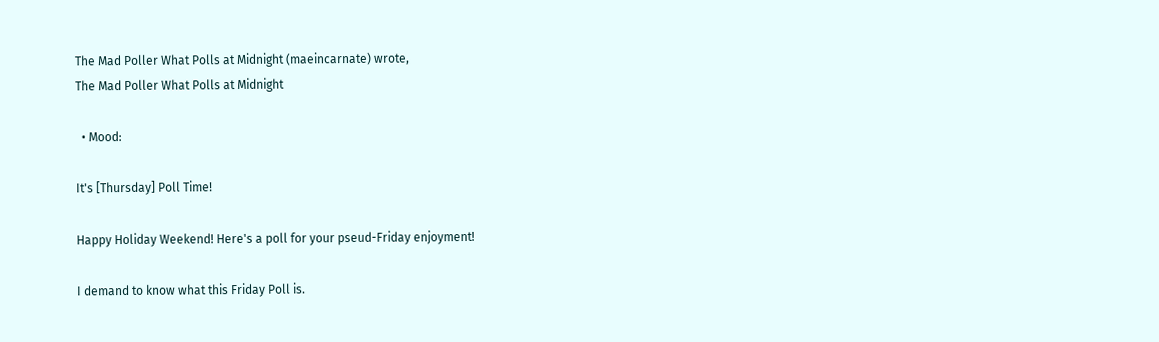The Mad Poller What Polls at Midnight (maeincarnate) wrote,
The Mad Poller What Polls at Midnight

  • Mood:

It's [Thursday] Poll Time!

Happy Holiday Weekend! Here's a poll for your pseud-Friday enjoyment!

I demand to know what this Friday Poll is.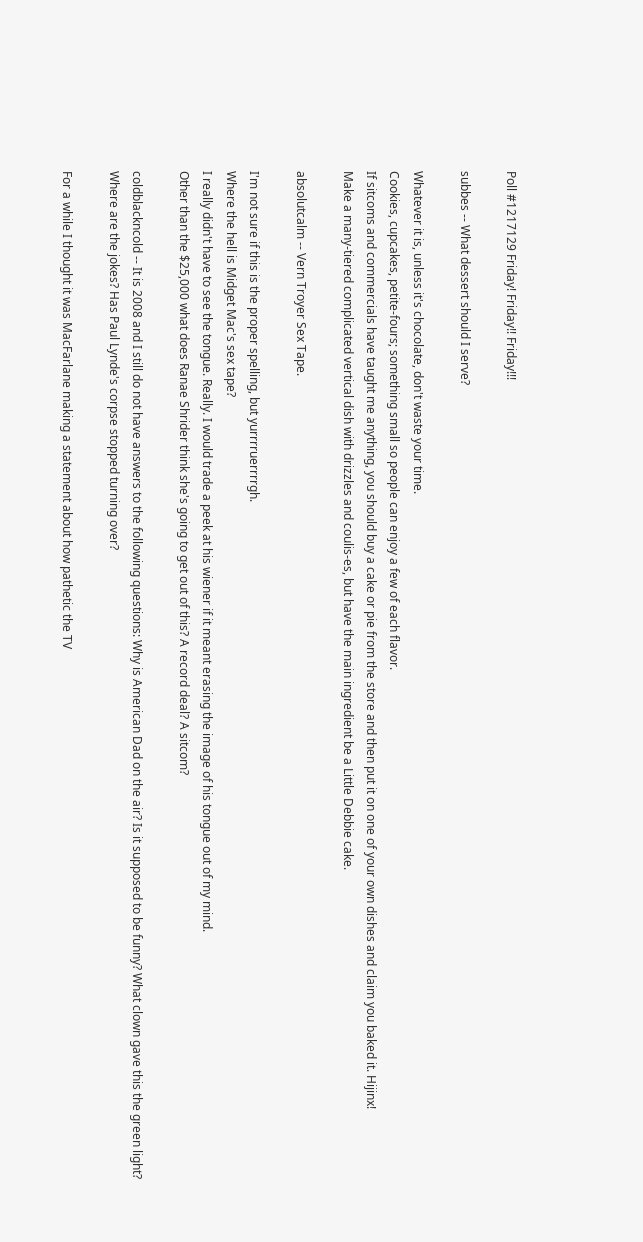Poll #1217129 Friday! Friday!! Friday!!!

subbes -- What dessert should I serve?

Whatever it is, unless it's chocolate, don't waste your time.
Cookies, cupcakes, petite-fours; something small so people can enjoy a few of each flavor.
If sitcoms and commercials have taught me anything, you should buy a cake or pie from the store and then put it on one of your own dishes and claim you baked it. Hijinx!
Make a many-tiered complicated vertical dish with drizzles and coulis-es, but have the main ingredient be a Little Debbie cake.

absolutcalm -- Vern Troyer Sex Tape.

I'm not sure if this is the proper spelling, but yurrrruerrrrgh.
Where the hell is Midget Mac's sex tape?
I really didn't have to see the tongue. Really. I would trade a peek at his wiener if it meant erasing the image of his tongue out of my mind.
Other than the $25,000 what does Ranae Shrider think she's going to get out of this? A record deal? A sitcom?

coldblackncold -- It is 2008 and I still do not have answers to the following questions: Why is American Dad on the air? Is it supposed to be funny? What clown gave this the green light? Where are the jokes? Has Paul Lynde's corpse stopped turning over?

For a while I thought it was MacFarlane making a statement about how pathetic the TV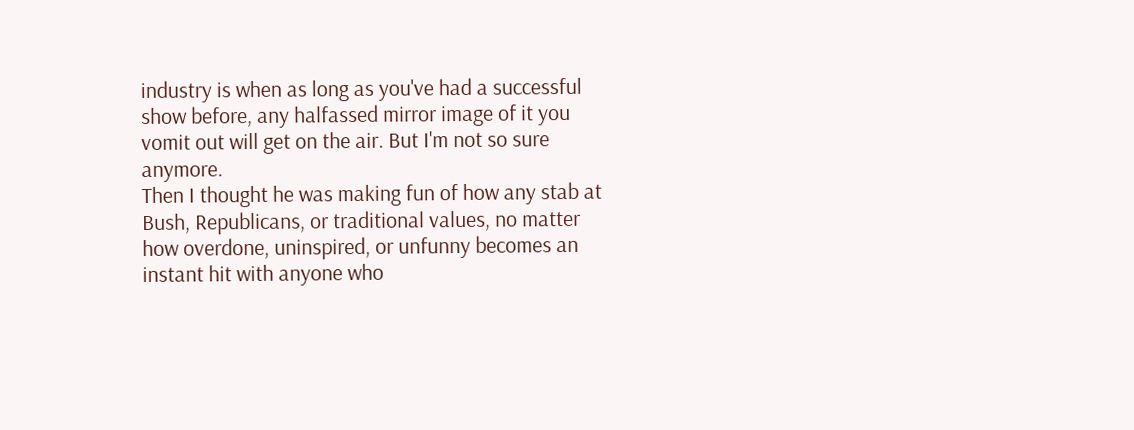industry is when as long as you've had a successful show before, any halfassed mirror image of it you vomit out will get on the air. But I'm not so sure anymore.
Then I thought he was making fun of how any stab at Bush, Republicans, or traditional values, no matter how overdone, uninspired, or unfunny becomes an instant hit with anyone who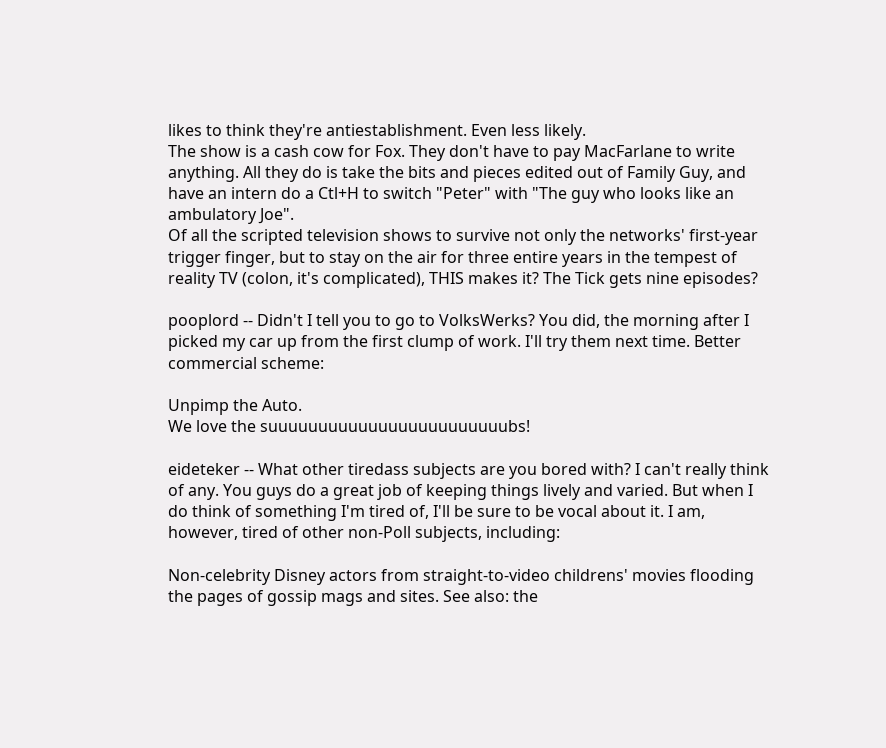likes to think they're antiestablishment. Even less likely.
The show is a cash cow for Fox. They don't have to pay MacFarlane to write anything. All they do is take the bits and pieces edited out of Family Guy, and have an intern do a Ctl+H to switch "Peter" with "The guy who looks like an ambulatory Joe".
Of all the scripted television shows to survive not only the networks' first-year trigger finger, but to stay on the air for three entire years in the tempest of reality TV (colon, it's complicated), THIS makes it? The Tick gets nine episodes?

pooplord -- Didn't I tell you to go to VolksWerks? You did, the morning after I picked my car up from the first clump of work. I'll try them next time. Better commercial scheme:

Unpimp the Auto.
We love the suuuuuuuuuuuuuuuuuuuuuuuubs!

eideteker -- What other tiredass subjects are you bored with? I can't really think of any. You guys do a great job of keeping things lively and varied. But when I do think of something I'm tired of, I'll be sure to be vocal about it. I am, however, tired of other non-Poll subjects, including:

Non-celebrity Disney actors from straight-to-video childrens' movies flooding the pages of gossip mags and sites. See also: the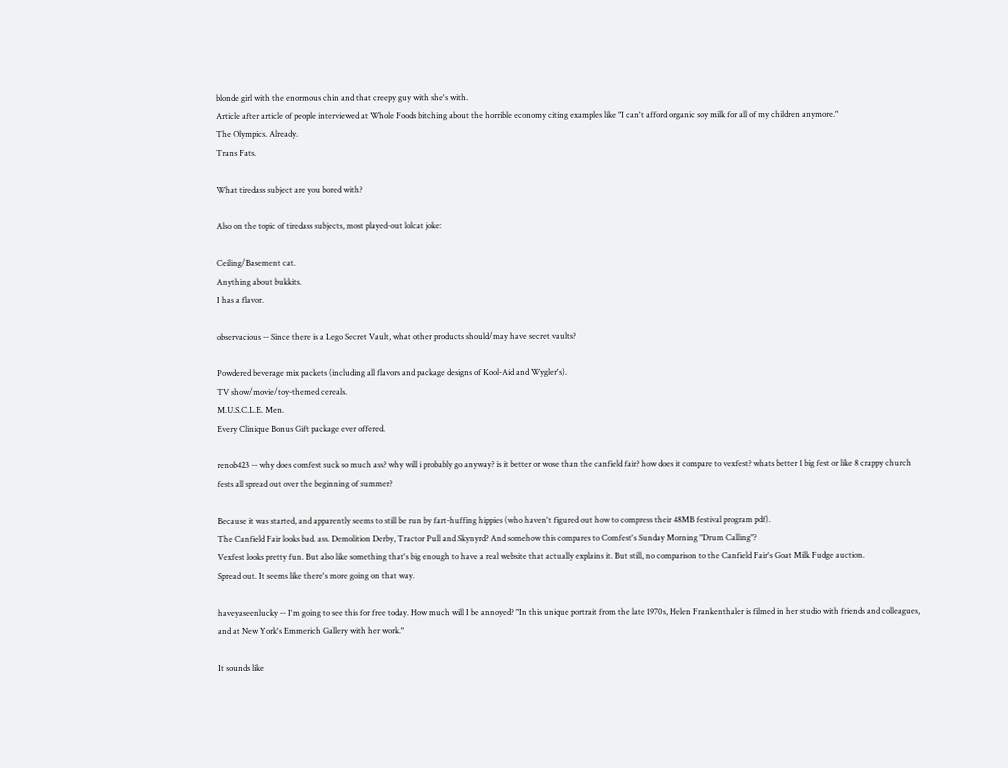blonde girl with the enormous chin and that creepy guy with she's with.
Article after article of people interviewed at Whole Foods bitching about the horrible economy citing examples like "I can't afford organic soy milk for all of my children anymore."
The Olympics. Already.
Trans Fats.

What tiredass subject are you bored with?

Also on the topic of tiredass subjects, most played-out lolcat joke:

Ceiling/Basement cat.
Anything about bukkits.
I has a flavor.

observacious -- Since there is a Lego Secret Vault, what other products should/may have secret vaults?

Powdered beverage mix packets (including all flavors and package designs of Kool-Aid and Wygler's).
TV show/movie/toy-themed cereals.
M.U.S.C.L.E. Men.
Every Clinique Bonus Gift package ever offered.

renob423 -- why does comfest suck so much ass? why will i probably go anyway? is it better or wose than the canfield fair? how does it compare to vexfest? whats better 1 big fest or like 8 crappy church fests all spread out over the beginning of summer?

Because it was started, and apparently seems to still be run by fart-huffing hippies (who haven't figured out how to compress their 48MB festival program pdf).
The Canfield Fair looks bad. ass. Demolition Derby, Tractor Pull and Skynyrd? And somehow this compares to Comfest's Sunday Morning "Drum Calling"?
Vexfest looks pretty fun. But also like something that's big enough to have a real website that actually explains it. But still, no comparison to the Canfield Fair's Goat Milk Fudge auction.
Spread out. It seems like there's more going on that way.

haveyaseenlucky -- I'm going to see this for free today. How much will I be annoyed? "In this unique portrait from the late 1970s, Helen Frankenthaler is filmed in her studio with friends and colleagues, and at New York's Emmerich Gallery with her work."

It sounds like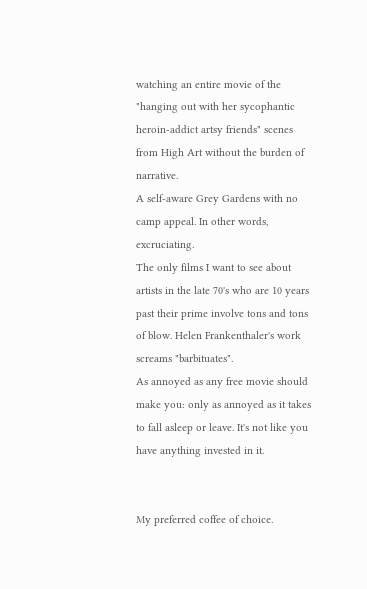watching an entire movie of the "hanging out with her sycophantic heroin-addict artsy friends" scenes from High Art without the burden of narrative.
A self-aware Grey Gardens with no camp appeal. In other words, excruciating.
The only films I want to see about artists in the late 70's who are 10 years past their prime involve tons and tons of blow. Helen Frankenthaler's work screams "barbituates".
As annoyed as any free movie should make you: only as annoyed as it takes to fall asleep or leave. It's not like you have anything invested in it.


My preferred coffee of choice.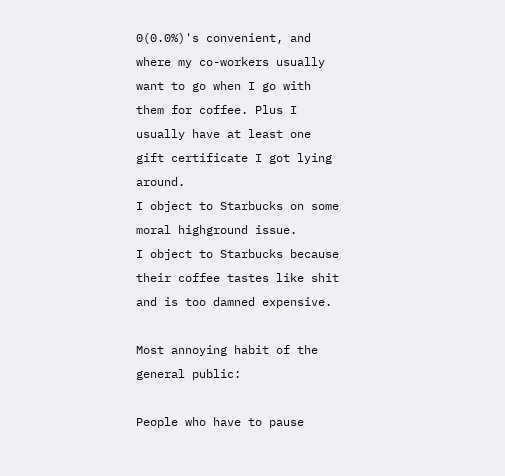0(0.0%)'s convenient, and where my co-workers usually want to go when I go with them for coffee. Plus I usually have at least one gift certificate I got lying around.
I object to Starbucks on some moral highground issue.
I object to Starbucks because their coffee tastes like shit and is too damned expensive.

Most annoying habit of the general public:

People who have to pause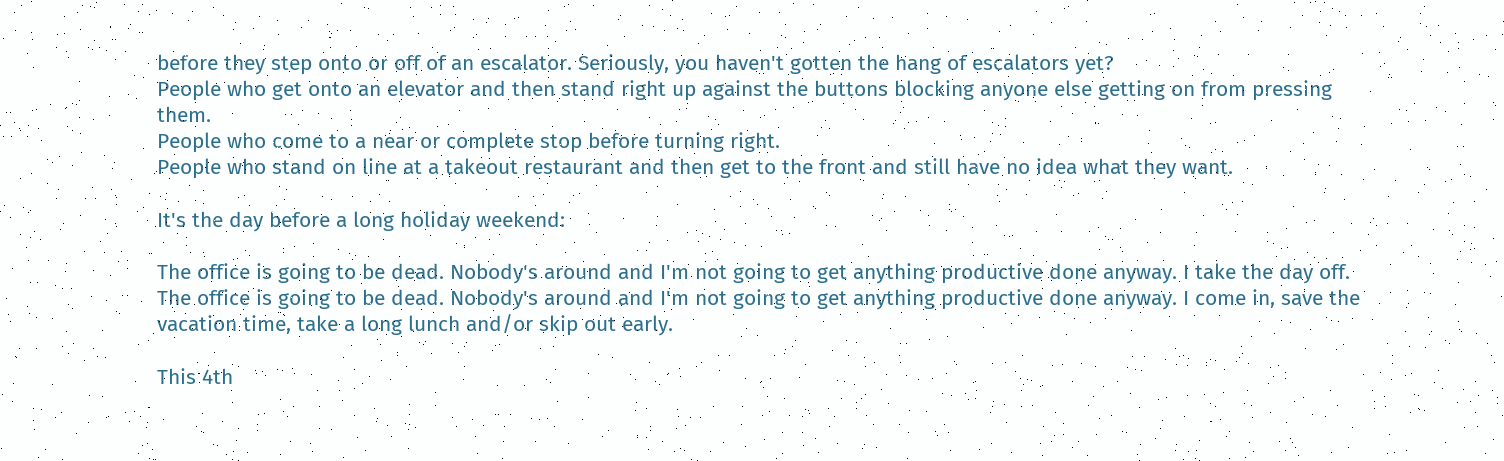before they step onto or off of an escalator. Seriously, you haven't gotten the hang of escalators yet?
People who get onto an elevator and then stand right up against the buttons blocking anyone else getting on from pressing them.
People who come to a near or complete stop before turning right.
People who stand on line at a takeout restaurant and then get to the front and still have no idea what they want.

It's the day before a long holiday weekend:

The office is going to be dead. Nobody's around and I'm not going to get anything productive done anyway. I take the day off.
The office is going to be dead. Nobody's around and I'm not going to get anything productive done anyway. I come in, save the vacation time, take a long lunch and/or skip out early.

This 4th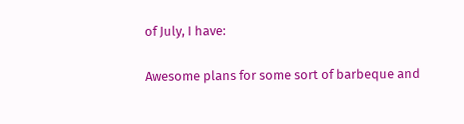of July, I have:

Awesome plans for some sort of barbeque and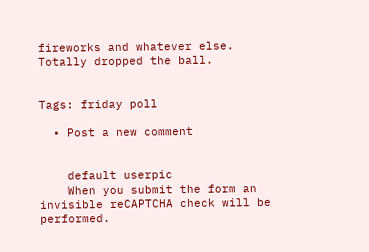fireworks and whatever else.
Totally dropped the ball.


Tags: friday poll

  • Post a new comment


    default userpic
    When you submit the form an invisible reCAPTCHA check will be performed.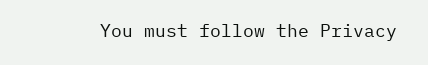You must follow the Privacy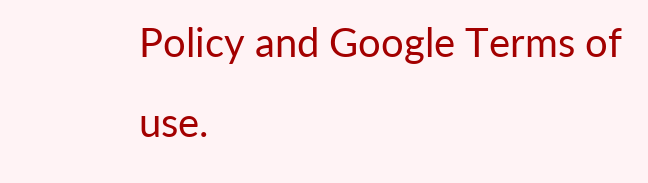Policy and Google Terms of use.